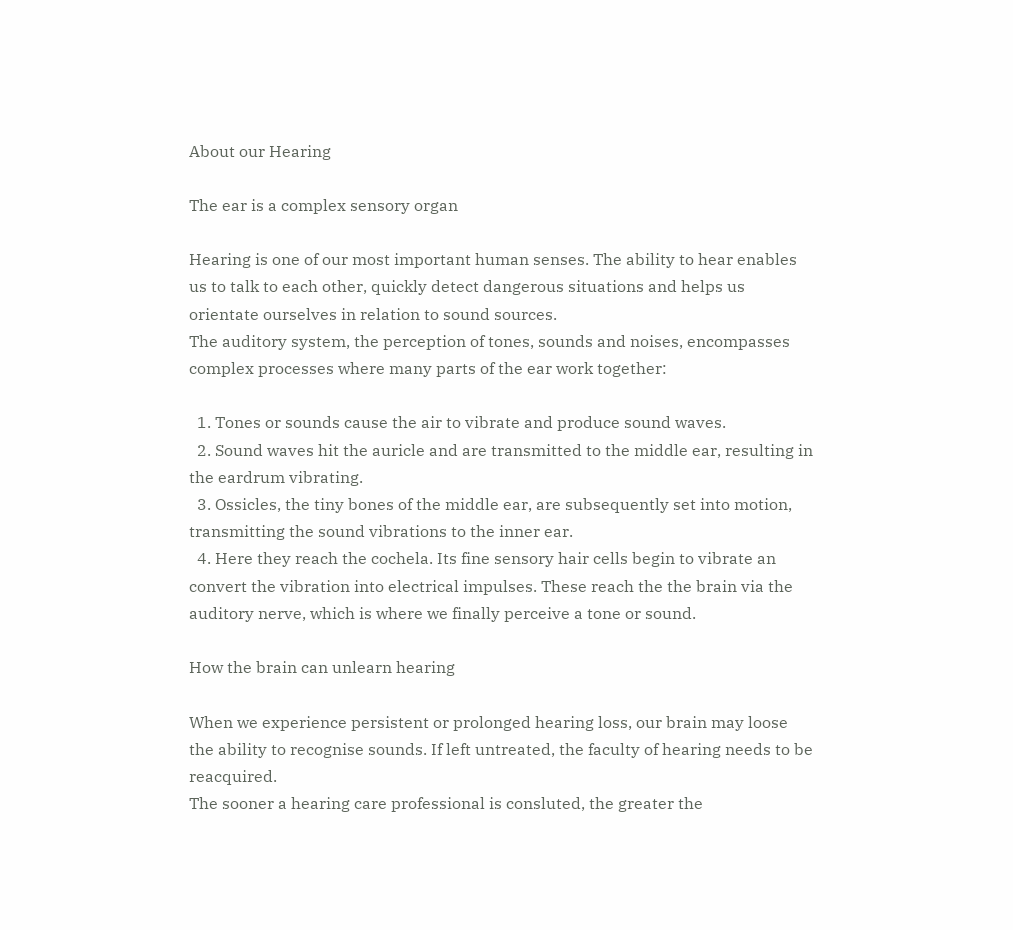About our Hearing

The ear is a complex sensory organ

Hearing is one of our most important human senses. The ability to hear enables us to talk to each other, quickly detect dangerous situations and helps us orientate ourselves in relation to sound sources.
The auditory system, the perception of tones, sounds and noises, encompasses complex processes where many parts of the ear work together:

  1. Tones or sounds cause the air to vibrate and produce sound waves.
  2. Sound waves hit the auricle and are transmitted to the middle ear, resulting in the eardrum vibrating.
  3. Ossicles, the tiny bones of the middle ear, are subsequently set into motion, transmitting the sound vibrations to the inner ear.
  4. Here they reach the cochela. Its fine sensory hair cells begin to vibrate an convert the vibration into electrical impulses. These reach the the brain via the auditory nerve, which is where we finally perceive a tone or sound.

How the brain can unlearn hearing

When we experience persistent or prolonged hearing loss, our brain may loose the ability to recognise sounds. If left untreated, the faculty of hearing needs to be reacquired.
The sooner a hearing care professional is consluted, the greater the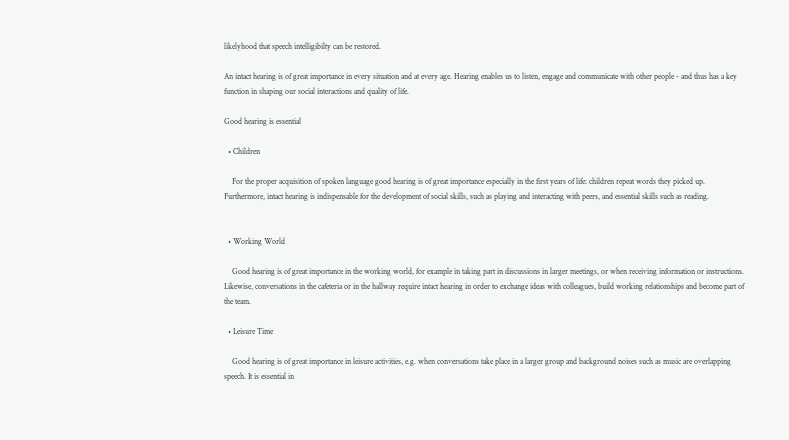likelyhood that speech intelligibilty can be restored.

An intact hearing is of great importance in every situation and at every age. Hearing enables us to listen, engage and communicate with other people - and thus has a key function in shaping our social interactions and quality of life.

Good hearing is essential

  • Children

    For the proper acquisition of spoken language good hearing is of great importance especially in the first years of life: children repeat words they picked up. Furthermore, intact hearing is indispensable for the development of social skills, such as playing and interacting with peers, and essential skills such as reading.


  • Working World

    Good hearing is of great importance in the working world, for example in taking part in discussions in larger meetings, or when receiving information or instructions. Likewise, conversations in the cafeteria or in the hallway require intact hearing in order to exchange ideas with colleagues, build working relationships and become part of the team.

  • Leisure Time

    Good hearing is of great importance in leisure activities, e.g. when conversations take place in a larger group and background noises such as music are overlapping speech. It is essential in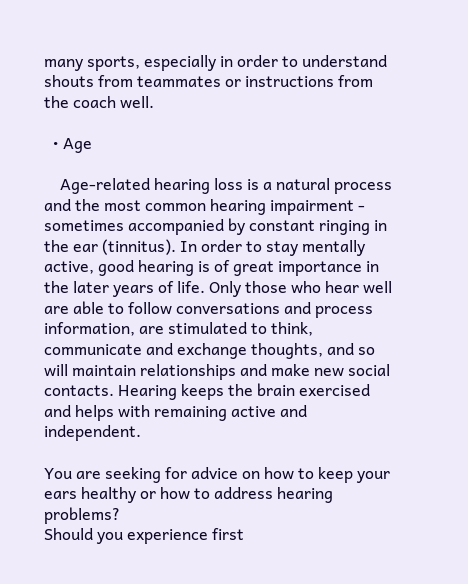many sports, especially in order to understand shouts from teammates or instructions from the coach well.

  • Age

    Age-related hearing loss is a natural process and the most common hearing impairment - sometimes accompanied by constant ringing in the ear (tinnitus). In order to stay mentally active, good hearing is of great importance in the later years of life. Only those who hear well are able to follow conversations and process information, are stimulated to think, communicate and exchange thoughts, and so will maintain relationships and make new social contacts. Hearing keeps the brain exercised and helps with remaining active and independent.

You are seeking for advice on how to keep your ears healthy or how to address hearing problems?
Should you experience first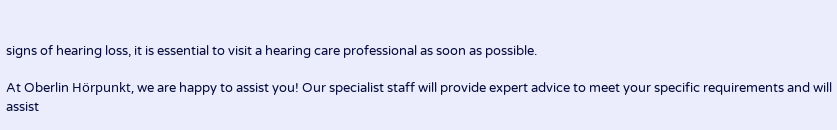signs of hearing loss, it is essential to visit a hearing care professional as soon as possible.

At Oberlin Hörpunkt, we are happy to assist you! Our specialist staff will provide expert advice to meet your specific requirements and will assist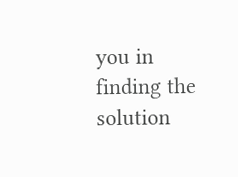you in finding the solution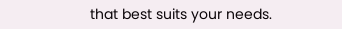that best suits your needs.